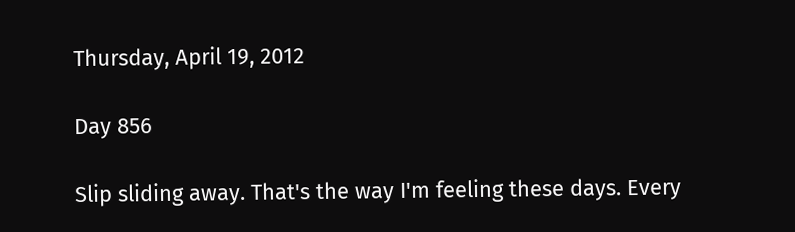Thursday, April 19, 2012

Day 856

Slip sliding away. That's the way I'm feeling these days. Every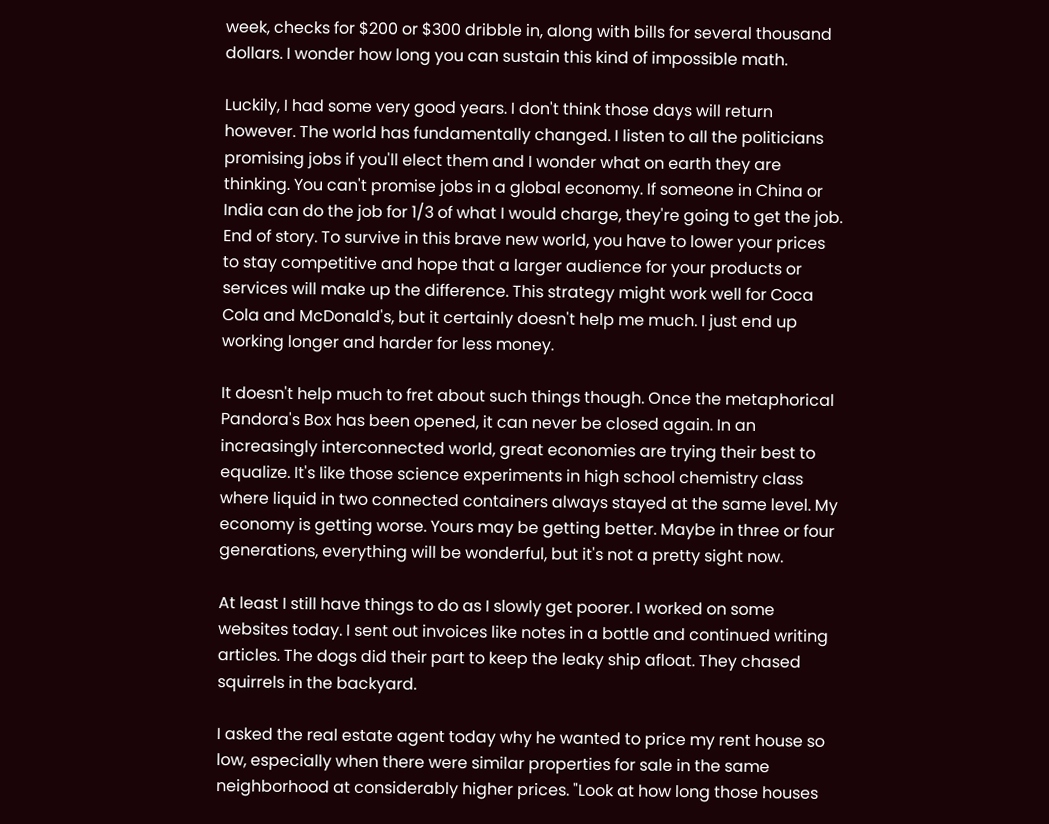week, checks for $200 or $300 dribble in, along with bills for several thousand dollars. I wonder how long you can sustain this kind of impossible math.

Luckily, I had some very good years. I don't think those days will return however. The world has fundamentally changed. I listen to all the politicians promising jobs if you'll elect them and I wonder what on earth they are thinking. You can't promise jobs in a global economy. If someone in China or India can do the job for 1/3 of what I would charge, they're going to get the job. End of story. To survive in this brave new world, you have to lower your prices to stay competitive and hope that a larger audience for your products or services will make up the difference. This strategy might work well for Coca Cola and McDonald's, but it certainly doesn't help me much. I just end up working longer and harder for less money.

It doesn't help much to fret about such things though. Once the metaphorical Pandora's Box has been opened, it can never be closed again. In an increasingly interconnected world, great economies are trying their best to equalize. It's like those science experiments in high school chemistry class where liquid in two connected containers always stayed at the same level. My economy is getting worse. Yours may be getting better. Maybe in three or four generations, everything will be wonderful, but it's not a pretty sight now.

At least I still have things to do as I slowly get poorer. I worked on some websites today. I sent out invoices like notes in a bottle and continued writing articles. The dogs did their part to keep the leaky ship afloat. They chased squirrels in the backyard.

I asked the real estate agent today why he wanted to price my rent house so low, especially when there were similar properties for sale in the same neighborhood at considerably higher prices. "Look at how long those houses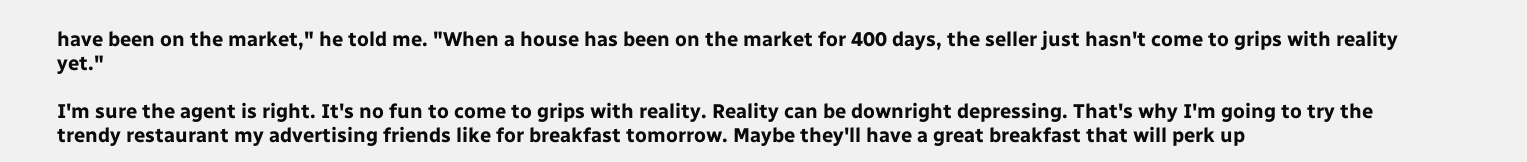have been on the market," he told me. "When a house has been on the market for 400 days, the seller just hasn't come to grips with reality yet."

I'm sure the agent is right. It's no fun to come to grips with reality. Reality can be downright depressing. That's why I'm going to try the trendy restaurant my advertising friends like for breakfast tomorrow. Maybe they'll have a great breakfast that will perk up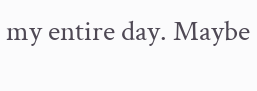my entire day. Maybe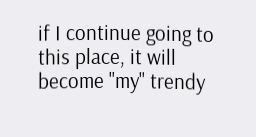if I continue going to this place, it will become "my" trendy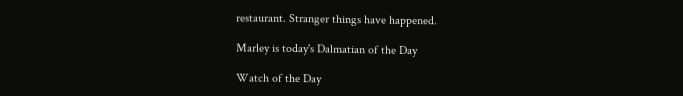restaurant. Stranger things have happened.

Marley is today's Dalmatian of the Day

Watch of the Day